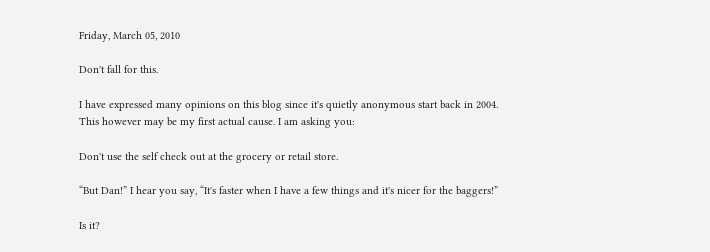Friday, March 05, 2010

Don't fall for this.

I have expressed many opinions on this blog since it's quietly anonymous start back in 2004. This however may be my first actual cause. I am asking you:

Don't use the self check out at the grocery or retail store.

“But Dan!” I hear you say, “It's faster when I have a few things and it's nicer for the baggers!”

Is it?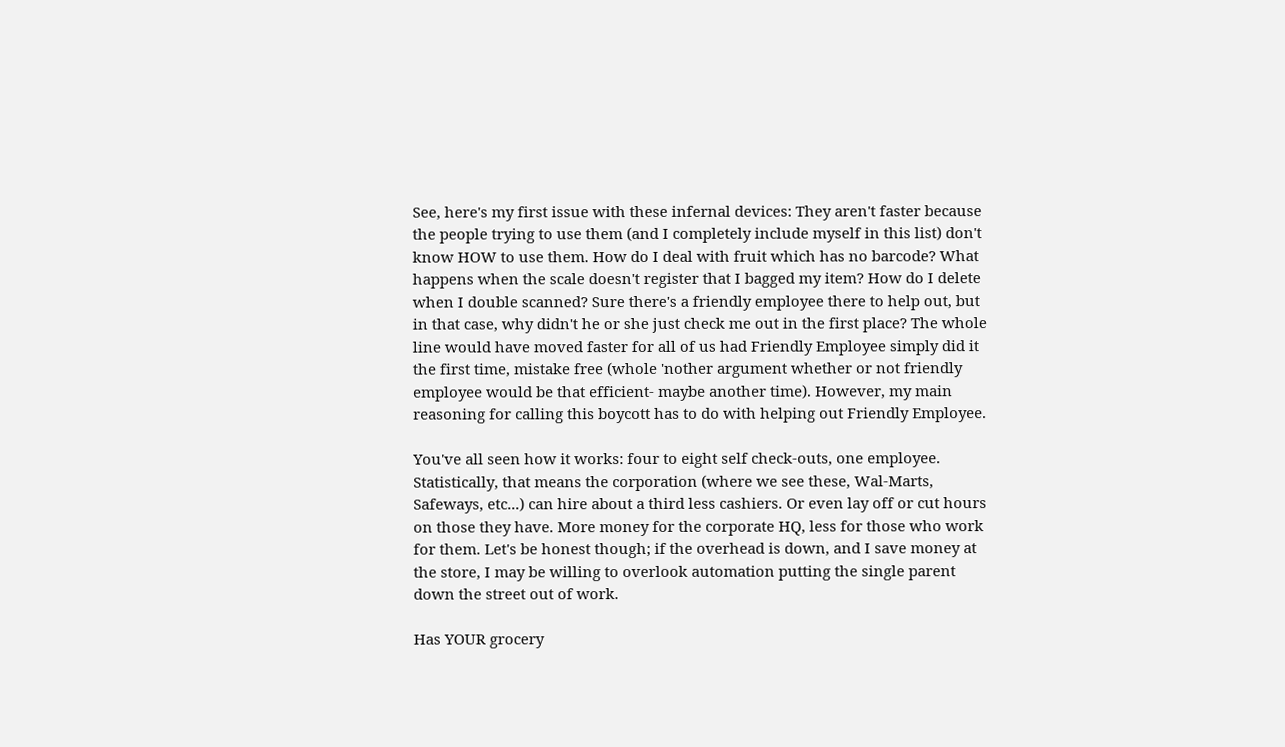See, here's my first issue with these infernal devices: They aren't faster because the people trying to use them (and I completely include myself in this list) don't know HOW to use them. How do I deal with fruit which has no barcode? What happens when the scale doesn't register that I bagged my item? How do I delete when I double scanned? Sure there's a friendly employee there to help out, but in that case, why didn't he or she just check me out in the first place? The whole line would have moved faster for all of us had Friendly Employee simply did it the first time, mistake free (whole 'nother argument whether or not friendly employee would be that efficient- maybe another time). However, my main reasoning for calling this boycott has to do with helping out Friendly Employee.

You've all seen how it works: four to eight self check-outs, one employee. Statistically, that means the corporation (where we see these, Wal-Marts, Safeways, etc...) can hire about a third less cashiers. Or even lay off or cut hours on those they have. More money for the corporate HQ, less for those who work for them. Let's be honest though; if the overhead is down, and I save money at the store, I may be willing to overlook automation putting the single parent down the street out of work.

Has YOUR grocery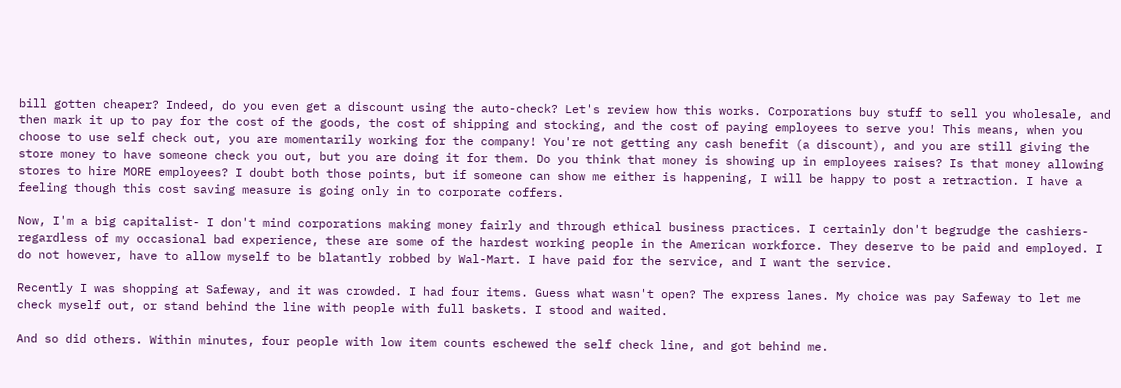bill gotten cheaper? Indeed, do you even get a discount using the auto-check? Let's review how this works. Corporations buy stuff to sell you wholesale, and then mark it up to pay for the cost of the goods, the cost of shipping and stocking, and the cost of paying employees to serve you! This means, when you choose to use self check out, you are momentarily working for the company! You're not getting any cash benefit (a discount), and you are still giving the store money to have someone check you out, but you are doing it for them. Do you think that money is showing up in employees raises? Is that money allowing stores to hire MORE employees? I doubt both those points, but if someone can show me either is happening, I will be happy to post a retraction. I have a feeling though this cost saving measure is going only in to corporate coffers.

Now, I'm a big capitalist- I don't mind corporations making money fairly and through ethical business practices. I certainly don't begrudge the cashiers- regardless of my occasional bad experience, these are some of the hardest working people in the American workforce. They deserve to be paid and employed. I do not however, have to allow myself to be blatantly robbed by Wal-Mart. I have paid for the service, and I want the service.

Recently I was shopping at Safeway, and it was crowded. I had four items. Guess what wasn't open? The express lanes. My choice was pay Safeway to let me check myself out, or stand behind the line with people with full baskets. I stood and waited.

And so did others. Within minutes, four people with low item counts eschewed the self check line, and got behind me.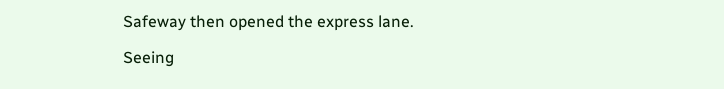Safeway then opened the express lane.

Seeing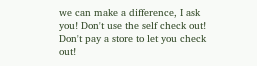we can make a difference, I ask you! Don't use the self check out! Don't pay a store to let you check out!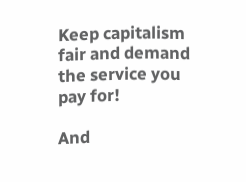Keep capitalism fair and demand the service you pay for!

And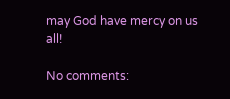may God have mercy on us all!

No comments: